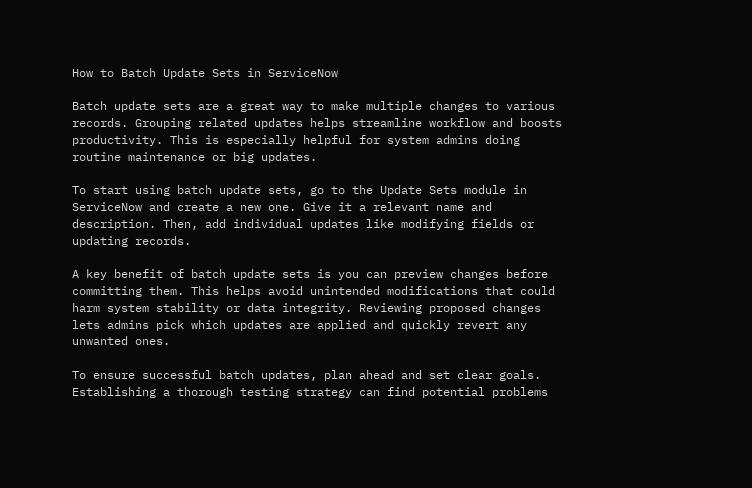How to Batch Update Sets in ServiceNow

Batch update sets are a great way to make multiple changes to various records. Grouping related updates helps streamline workflow and boosts productivity. This is especially helpful for system admins doing routine maintenance or big updates.

To start using batch update sets, go to the Update Sets module in ServiceNow and create a new one. Give it a relevant name and description. Then, add individual updates like modifying fields or updating records.

A key benefit of batch update sets is you can preview changes before committing them. This helps avoid unintended modifications that could harm system stability or data integrity. Reviewing proposed changes lets admins pick which updates are applied and quickly revert any unwanted ones.

To ensure successful batch updates, plan ahead and set clear goals. Establishing a thorough testing strategy can find potential problems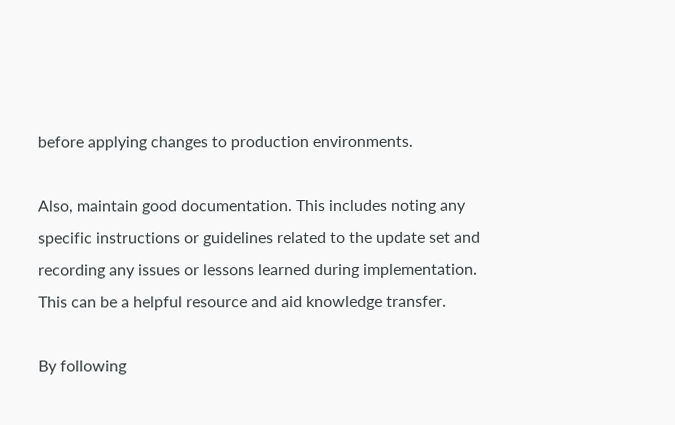before applying changes to production environments.

Also, maintain good documentation. This includes noting any specific instructions or guidelines related to the update set and recording any issues or lessons learned during implementation. This can be a helpful resource and aid knowledge transfer.

By following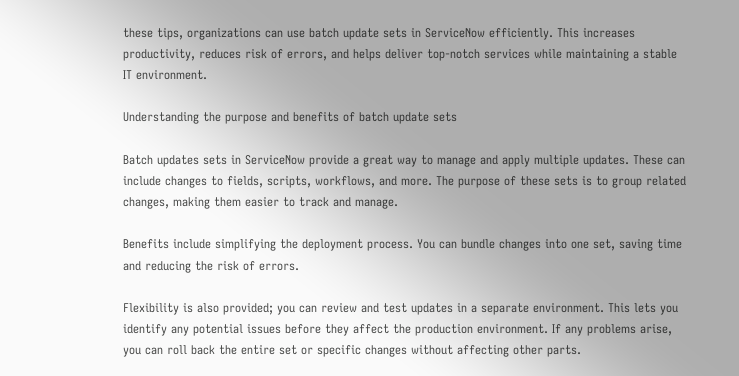these tips, organizations can use batch update sets in ServiceNow efficiently. This increases productivity, reduces risk of errors, and helps deliver top-notch services while maintaining a stable IT environment.

Understanding the purpose and benefits of batch update sets

Batch updates sets in ServiceNow provide a great way to manage and apply multiple updates. These can include changes to fields, scripts, workflows, and more. The purpose of these sets is to group related changes, making them easier to track and manage.

Benefits include simplifying the deployment process. You can bundle changes into one set, saving time and reducing the risk of errors.

Flexibility is also provided; you can review and test updates in a separate environment. This lets you identify any potential issues before they affect the production environment. If any problems arise, you can roll back the entire set or specific changes without affecting other parts.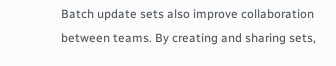Batch update sets also improve collaboration between teams. By creating and sharing sets,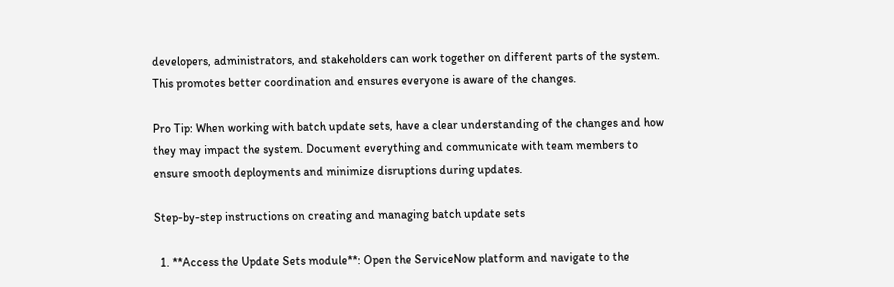developers, administrators, and stakeholders can work together on different parts of the system. This promotes better coordination and ensures everyone is aware of the changes.

Pro Tip: When working with batch update sets, have a clear understanding of the changes and how they may impact the system. Document everything and communicate with team members to ensure smooth deployments and minimize disruptions during updates.

Step-by-step instructions on creating and managing batch update sets

  1. **Access the Update Sets module**: Open the ServiceNow platform and navigate to the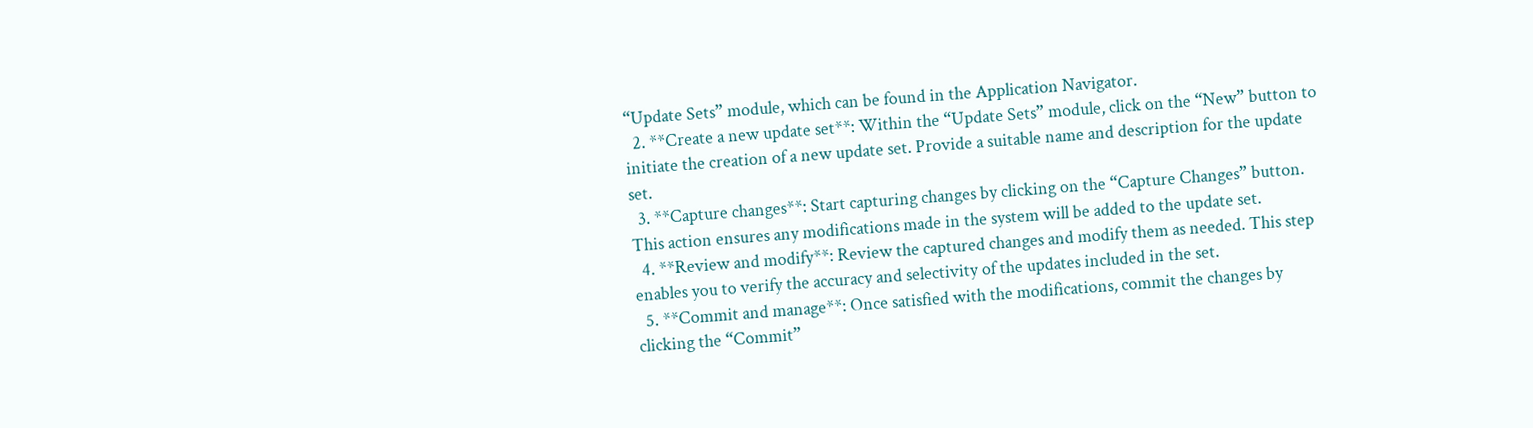“Update Sets” module, which can be found in the Application Navigator.
  2. **Create a new update set**: Within the “Update Sets” module, click on the “New” button to initiate the creation of a new update set. Provide a suitable name and description for the update set.
  3. **Capture changes**: Start capturing changes by clicking on the “Capture Changes” button. This action ensures any modifications made in the system will be added to the update set.
  4. **Review and modify**: Review the captured changes and modify them as needed. This step enables you to verify the accuracy and selectivity of the updates included in the set.
  5. **Commit and manage**: Once satisfied with the modifications, commit the changes by clicking the “Commit”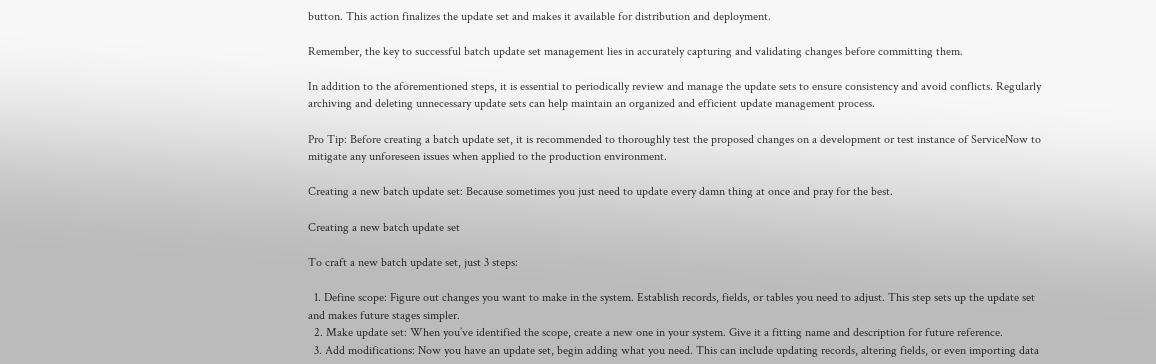button. This action finalizes the update set and makes it available for distribution and deployment.

Remember, the key to successful batch update set management lies in accurately capturing and validating changes before committing them.

In addition to the aforementioned steps, it is essential to periodically review and manage the update sets to ensure consistency and avoid conflicts. Regularly archiving and deleting unnecessary update sets can help maintain an organized and efficient update management process.

Pro Tip: Before creating a batch update set, it is recommended to thoroughly test the proposed changes on a development or test instance of ServiceNow to mitigate any unforeseen issues when applied to the production environment.

Creating a new batch update set: Because sometimes you just need to update every damn thing at once and pray for the best.

Creating a new batch update set

To craft a new batch update set, just 3 steps:

  1. Define scope: Figure out changes you want to make in the system. Establish records, fields, or tables you need to adjust. This step sets up the update set and makes future stages simpler.
  2. Make update set: When you’ve identified the scope, create a new one in your system. Give it a fitting name and description for future reference.
  3. Add modifications: Now you have an update set, begin adding what you need. This can include updating records, altering fields, or even importing data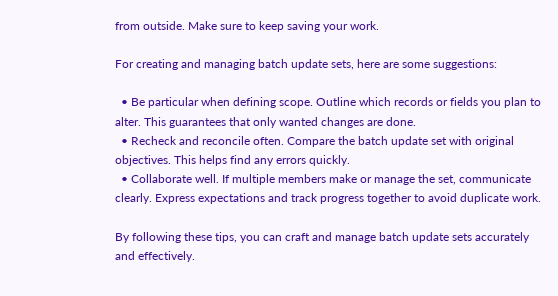from outside. Make sure to keep saving your work.

For creating and managing batch update sets, here are some suggestions:

  • Be particular when defining scope. Outline which records or fields you plan to alter. This guarantees that only wanted changes are done.
  • Recheck and reconcile often. Compare the batch update set with original objectives. This helps find any errors quickly.
  • Collaborate well. If multiple members make or manage the set, communicate clearly. Express expectations and track progress together to avoid duplicate work.

By following these tips, you can craft and manage batch update sets accurately and effectively.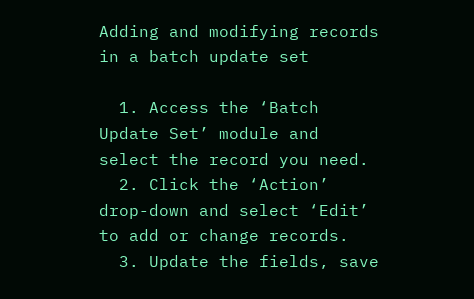Adding and modifying records in a batch update set

  1. Access the ‘Batch Update Set’ module and select the record you need.
  2. Click the ‘Action’ drop-down and select ‘Edit’ to add or change records.
  3. Update the fields, save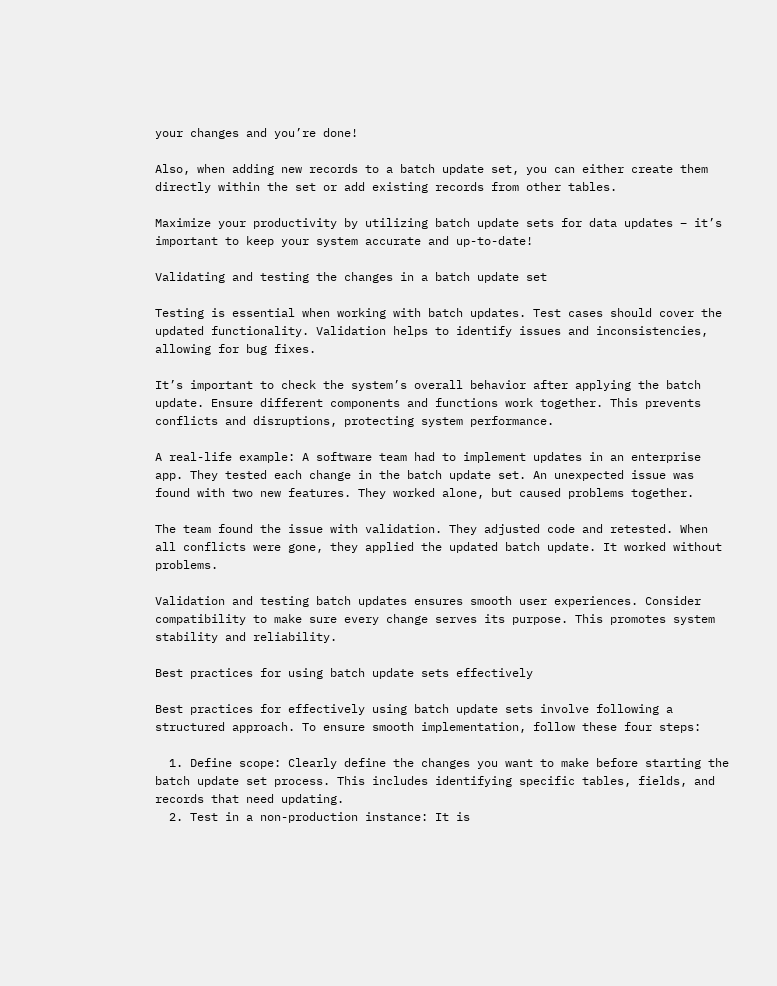your changes and you’re done!

Also, when adding new records to a batch update set, you can either create them directly within the set or add existing records from other tables.

Maximize your productivity by utilizing batch update sets for data updates – it’s important to keep your system accurate and up-to-date!

Validating and testing the changes in a batch update set

Testing is essential when working with batch updates. Test cases should cover the updated functionality. Validation helps to identify issues and inconsistencies, allowing for bug fixes.

It’s important to check the system’s overall behavior after applying the batch update. Ensure different components and functions work together. This prevents conflicts and disruptions, protecting system performance.

A real-life example: A software team had to implement updates in an enterprise app. They tested each change in the batch update set. An unexpected issue was found with two new features. They worked alone, but caused problems together.

The team found the issue with validation. They adjusted code and retested. When all conflicts were gone, they applied the updated batch update. It worked without problems.

Validation and testing batch updates ensures smooth user experiences. Consider compatibility to make sure every change serves its purpose. This promotes system stability and reliability.

Best practices for using batch update sets effectively

Best practices for effectively using batch update sets involve following a structured approach. To ensure smooth implementation, follow these four steps:

  1. Define scope: Clearly define the changes you want to make before starting the batch update set process. This includes identifying specific tables, fields, and records that need updating.
  2. Test in a non-production instance: It is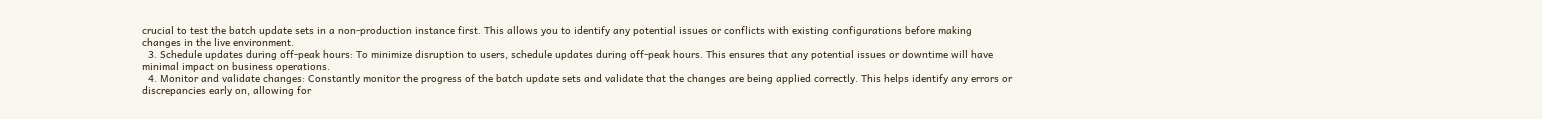crucial to test the batch update sets in a non-production instance first. This allows you to identify any potential issues or conflicts with existing configurations before making changes in the live environment.
  3. Schedule updates during off-peak hours: To minimize disruption to users, schedule updates during off-peak hours. This ensures that any potential issues or downtime will have minimal impact on business operations.
  4. Monitor and validate changes: Constantly monitor the progress of the batch update sets and validate that the changes are being applied correctly. This helps identify any errors or discrepancies early on, allowing for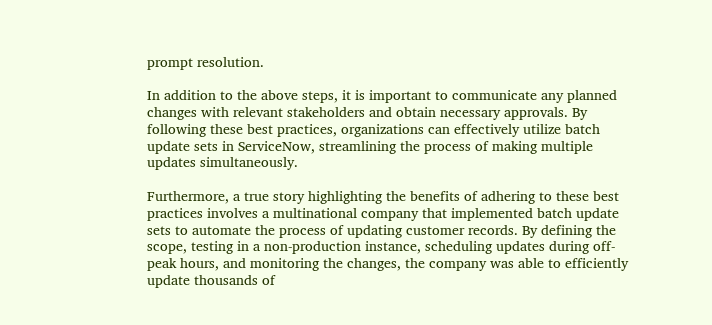prompt resolution.

In addition to the above steps, it is important to communicate any planned changes with relevant stakeholders and obtain necessary approvals. By following these best practices, organizations can effectively utilize batch update sets in ServiceNow, streamlining the process of making multiple updates simultaneously.

Furthermore, a true story highlighting the benefits of adhering to these best practices involves a multinational company that implemented batch update sets to automate the process of updating customer records. By defining the scope, testing in a non-production instance, scheduling updates during off-peak hours, and monitoring the changes, the company was able to efficiently update thousands of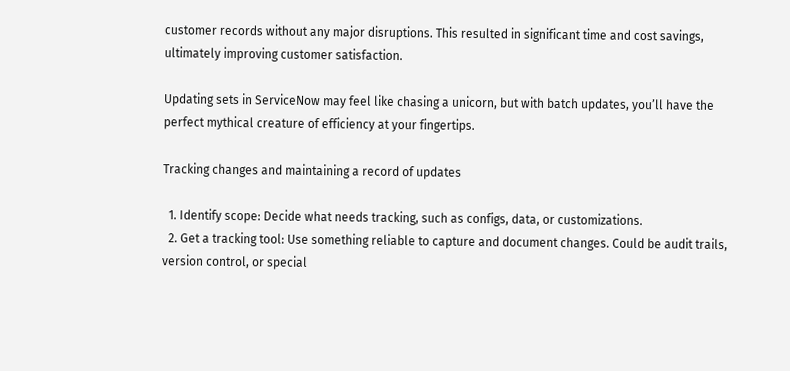customer records without any major disruptions. This resulted in significant time and cost savings, ultimately improving customer satisfaction.

Updating sets in ServiceNow may feel like chasing a unicorn, but with batch updates, you’ll have the perfect mythical creature of efficiency at your fingertips.

Tracking changes and maintaining a record of updates

  1. Identify scope: Decide what needs tracking, such as configs, data, or customizations.
  2. Get a tracking tool: Use something reliable to capture and document changes. Could be audit trails, version control, or special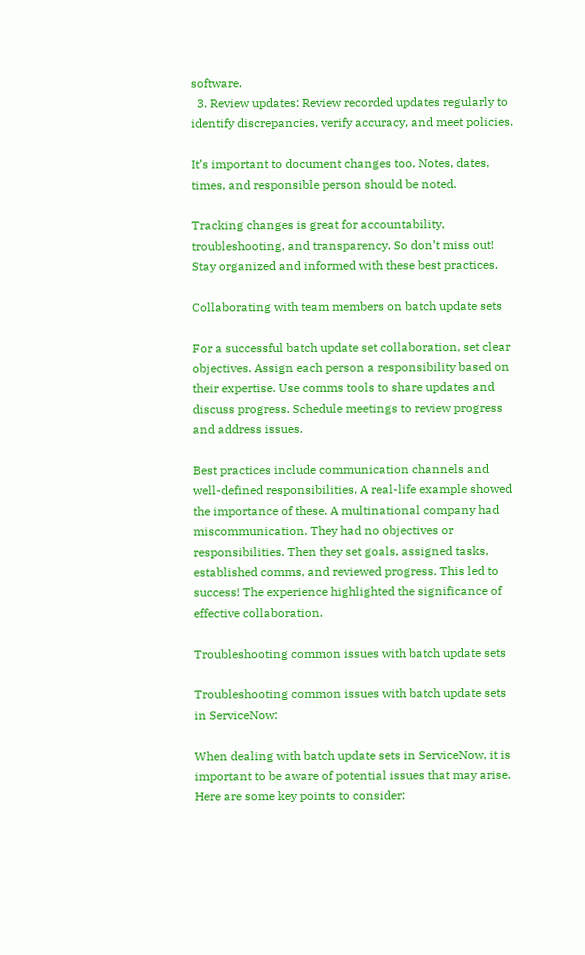software.
  3. Review updates: Review recorded updates regularly to identify discrepancies, verify accuracy, and meet policies.

It’s important to document changes too. Notes, dates, times, and responsible person should be noted.

Tracking changes is great for accountability, troubleshooting, and transparency. So don’t miss out! Stay organized and informed with these best practices.

Collaborating with team members on batch update sets

For a successful batch update set collaboration, set clear objectives. Assign each person a responsibility based on their expertise. Use comms tools to share updates and discuss progress. Schedule meetings to review progress and address issues.

Best practices include communication channels and well-defined responsibilities. A real-life example showed the importance of these. A multinational company had miscommunication. They had no objectives or responsibilities. Then they set goals, assigned tasks, established comms, and reviewed progress. This led to success! The experience highlighted the significance of effective collaboration.

Troubleshooting common issues with batch update sets

Troubleshooting common issues with batch update sets in ServiceNow:

When dealing with batch update sets in ServiceNow, it is important to be aware of potential issues that may arise. Here are some key points to consider: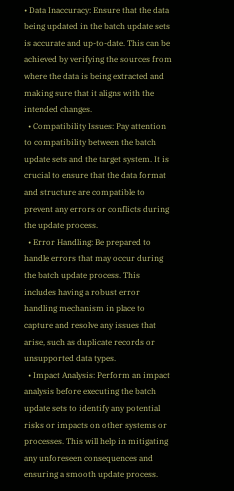• Data Inaccuracy: Ensure that the data being updated in the batch update sets is accurate and up-to-date. This can be achieved by verifying the sources from where the data is being extracted and making sure that it aligns with the intended changes.
  • Compatibility Issues: Pay attention to compatibility between the batch update sets and the target system. It is crucial to ensure that the data format and structure are compatible to prevent any errors or conflicts during the update process.
  • Error Handling: Be prepared to handle errors that may occur during the batch update process. This includes having a robust error handling mechanism in place to capture and resolve any issues that arise, such as duplicate records or unsupported data types.
  • Impact Analysis: Perform an impact analysis before executing the batch update sets to identify any potential risks or impacts on other systems or processes. This will help in mitigating any unforeseen consequences and ensuring a smooth update process.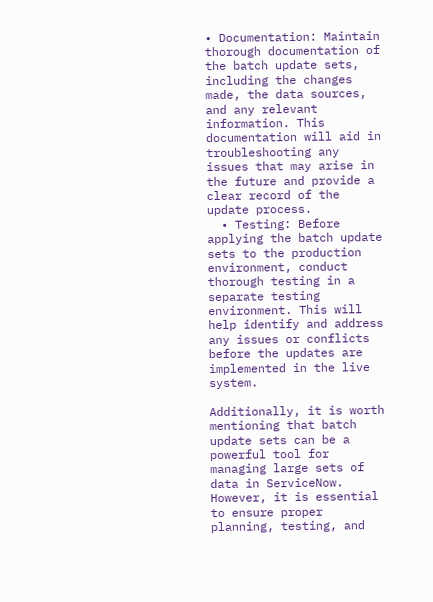• Documentation: Maintain thorough documentation of the batch update sets, including the changes made, the data sources, and any relevant information. This documentation will aid in troubleshooting any issues that may arise in the future and provide a clear record of the update process.
  • Testing: Before applying the batch update sets to the production environment, conduct thorough testing in a separate testing environment. This will help identify and address any issues or conflicts before the updates are implemented in the live system.

Additionally, it is worth mentioning that batch update sets can be a powerful tool for managing large sets of data in ServiceNow. However, it is essential to ensure proper planning, testing, and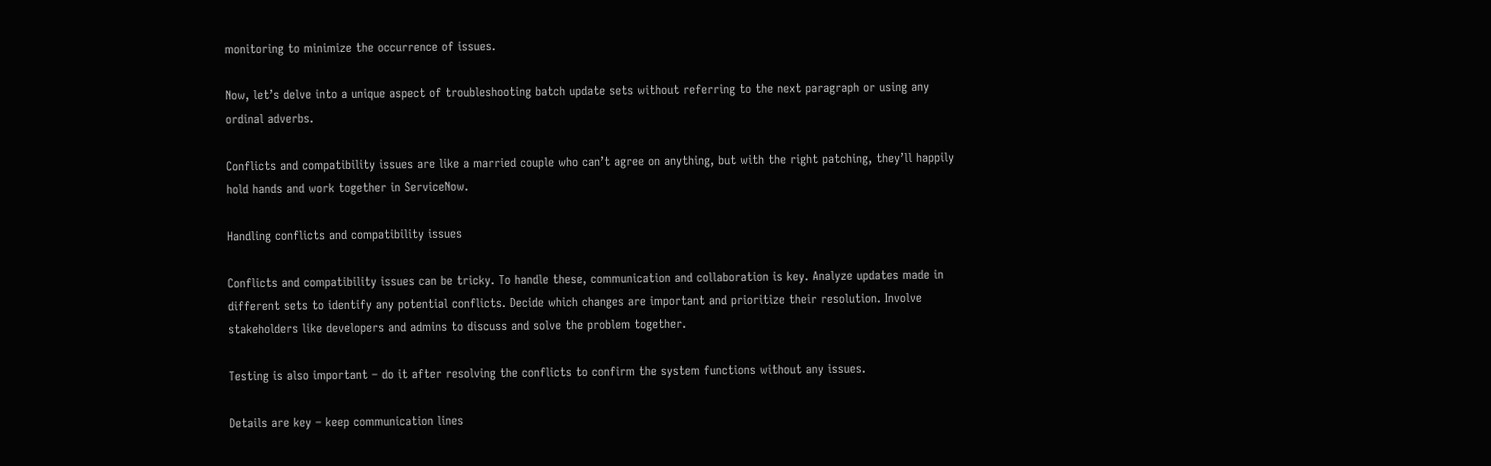monitoring to minimize the occurrence of issues.

Now, let’s delve into a unique aspect of troubleshooting batch update sets without referring to the next paragraph or using any ordinal adverbs.

Conflicts and compatibility issues are like a married couple who can’t agree on anything, but with the right patching, they’ll happily hold hands and work together in ServiceNow.

Handling conflicts and compatibility issues

Conflicts and compatibility issues can be tricky. To handle these, communication and collaboration is key. Analyze updates made in different sets to identify any potential conflicts. Decide which changes are important and prioritize their resolution. Involve stakeholders like developers and admins to discuss and solve the problem together.

Testing is also important – do it after resolving the conflicts to confirm the system functions without any issues.

Details are key – keep communication lines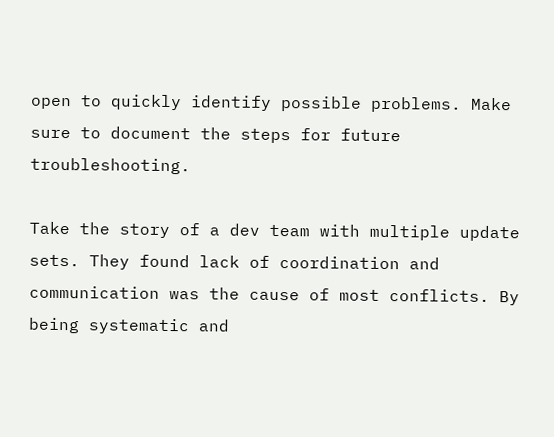open to quickly identify possible problems. Make sure to document the steps for future troubleshooting.

Take the story of a dev team with multiple update sets. They found lack of coordination and communication was the cause of most conflicts. By being systematic and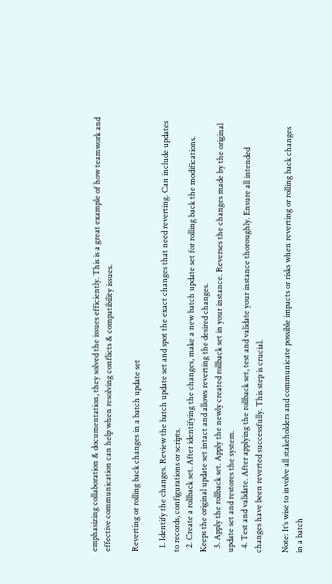emphasizing collaboration & documentation, they solved the issues efficiently. This is a great example of how teamwork and effective communication can help when resolving conflicts & compatibility issues.

Reverting or rolling back changes in a batch update set

  1. Identify the changes. Review the batch update set and spot the exact changes that need reverting. Can include updates to records, configurations or scripts.
  2. Create a rollback set. After identifying the changes, make a new batch update set for rolling back the modifications. Keeps the original update set intact and allows reverting the desired changes.
  3. Apply the rollback set. Apply the newly created rollback set in your instance. Reverses the changes made by the original update set and restores the system.
  4. Test and validate. After applying the rollback set, test and validate your instance thoroughly. Ensure all intended changes have been reverted successfully. This step is crucial.

Note: It’s wise to involve all stakeholders and communicate possible impacts or risks when reverting or rolling back changes in a batch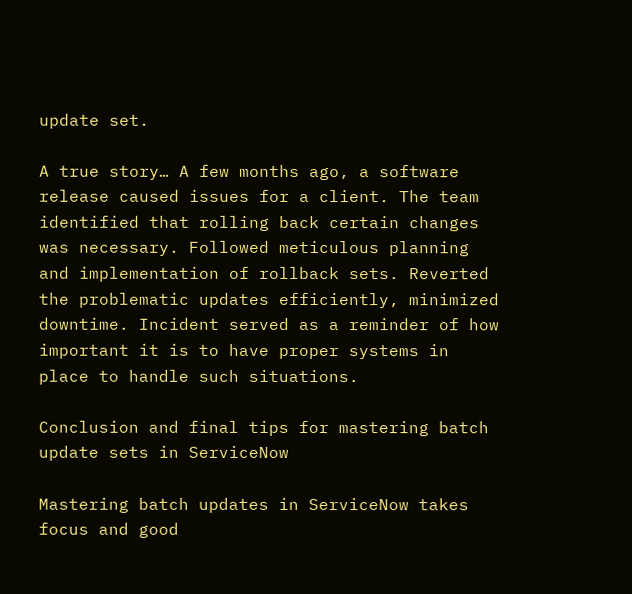update set.

A true story… A few months ago, a software release caused issues for a client. The team identified that rolling back certain changes was necessary. Followed meticulous planning and implementation of rollback sets. Reverted the problematic updates efficiently, minimized downtime. Incident served as a reminder of how important it is to have proper systems in place to handle such situations.

Conclusion and final tips for mastering batch update sets in ServiceNow

Mastering batch updates in ServiceNow takes focus and good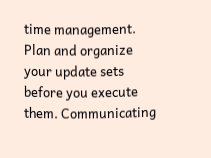time management. Plan and organize your update sets before you execute them. Communicating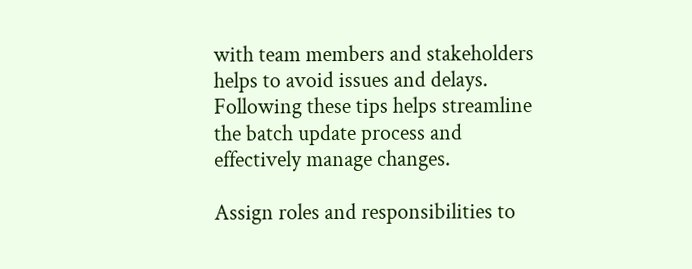with team members and stakeholders helps to avoid issues and delays. Following these tips helps streamline the batch update process and effectively manage changes.

Assign roles and responsibilities to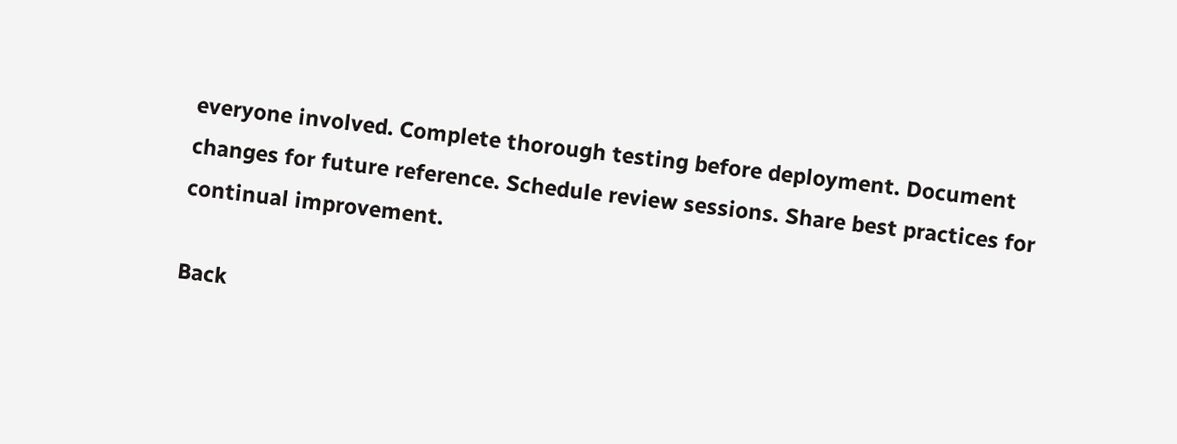everyone involved. Complete thorough testing before deployment. Document changes for future reference. Schedule review sessions. Share best practices for continual improvement.

Back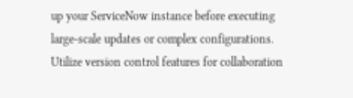up your ServiceNow instance before executing large-scale updates or complex configurations. Utilize version control features for collaboration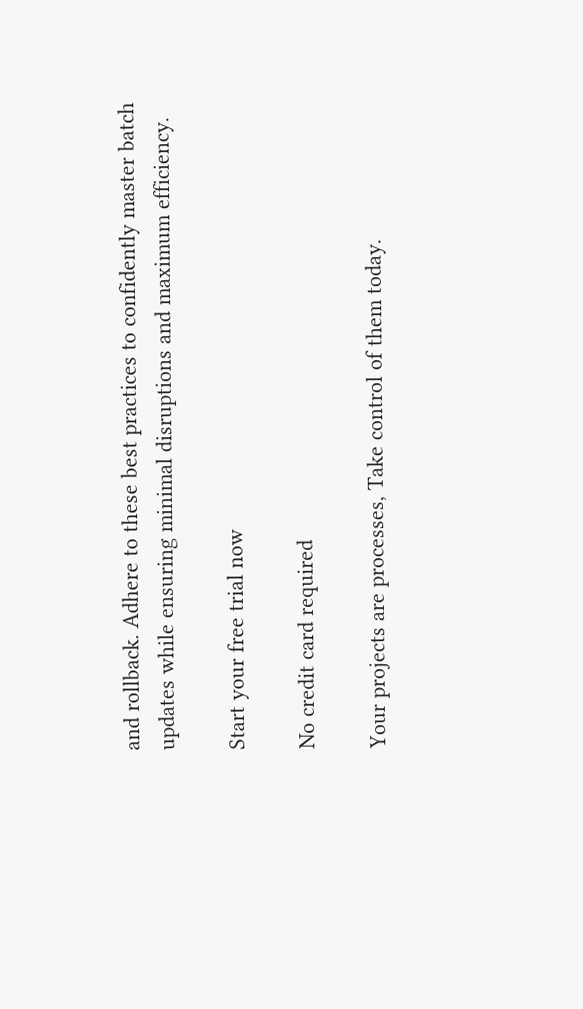and rollback. Adhere to these best practices to confidently master batch updates while ensuring minimal disruptions and maximum efficiency.

Start your free trial now

No credit card required

Your projects are processes, Take control of them today.